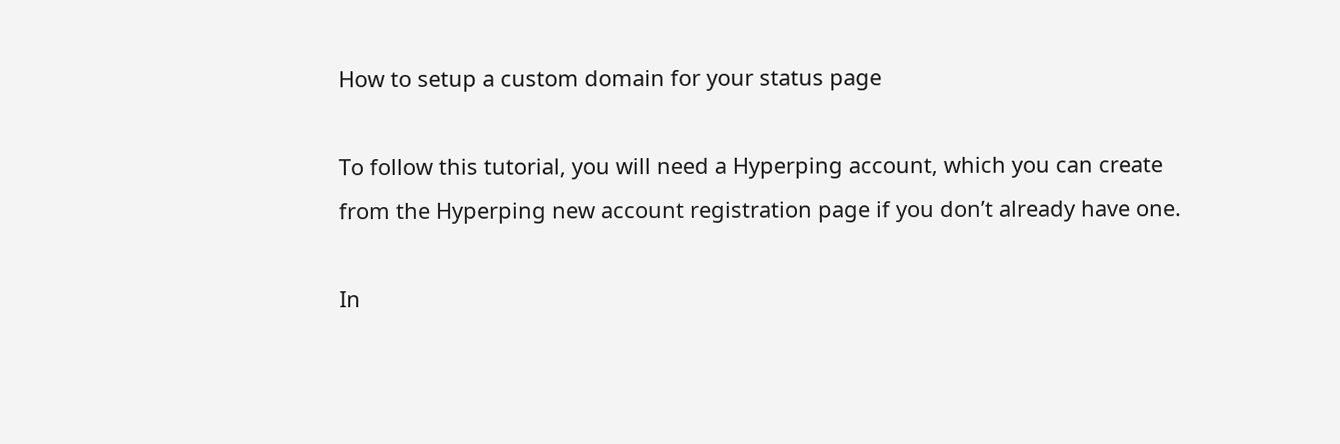How to setup a custom domain for your status page

To follow this tutorial, you will need a Hyperping account, which you can create from the Hyperping new account registration page if you don’t already have one.

In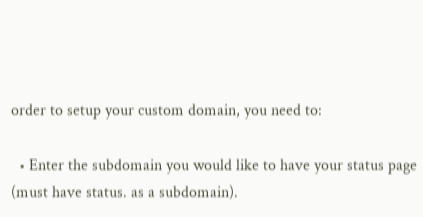order to setup your custom domain, you need to:

  • Enter the subdomain you would like to have your status page (must have status. as a subdomain).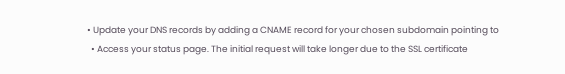• Update your DNS records by adding a CNAME record for your chosen subdomain pointing to
  • Access your status page. The initial request will take longer due to the SSL certificate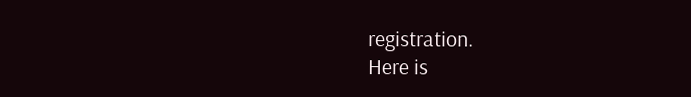registration.
Here is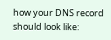how your DNS record should look like: